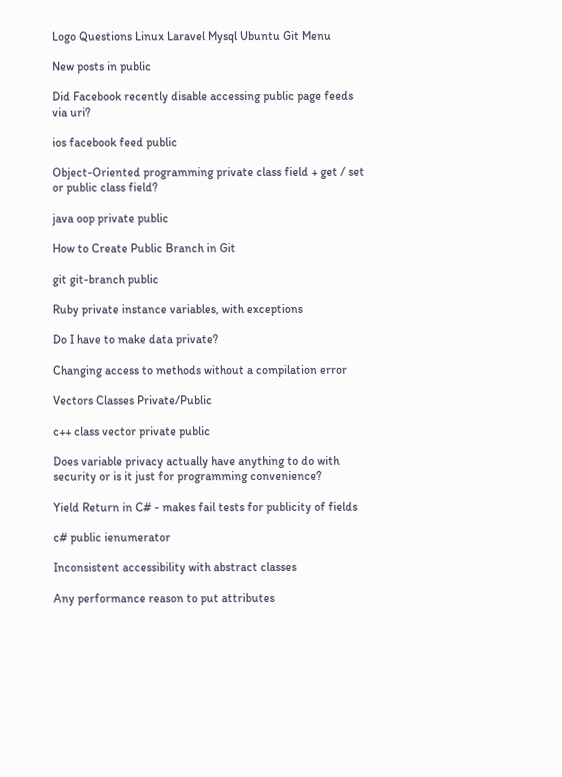Logo Questions Linux Laravel Mysql Ubuntu Git Menu

New posts in public

Did Facebook recently disable accessing public page feeds via uri?

ios facebook feed public

Object-Oriented programming private class field + get / set or public class field?

java oop private public

How to Create Public Branch in Git

git git-branch public

Ruby private instance variables, with exceptions

Do I have to make data private?

Changing access to methods without a compilation error

Vectors Classes Private/Public

c++ class vector private public

Does variable privacy actually have anything to do with security or is it just for programming convenience?

Yield Return in C# - makes fail tests for publicity of fields

c# public ienumerator

Inconsistent accessibility with abstract classes

Any performance reason to put attributes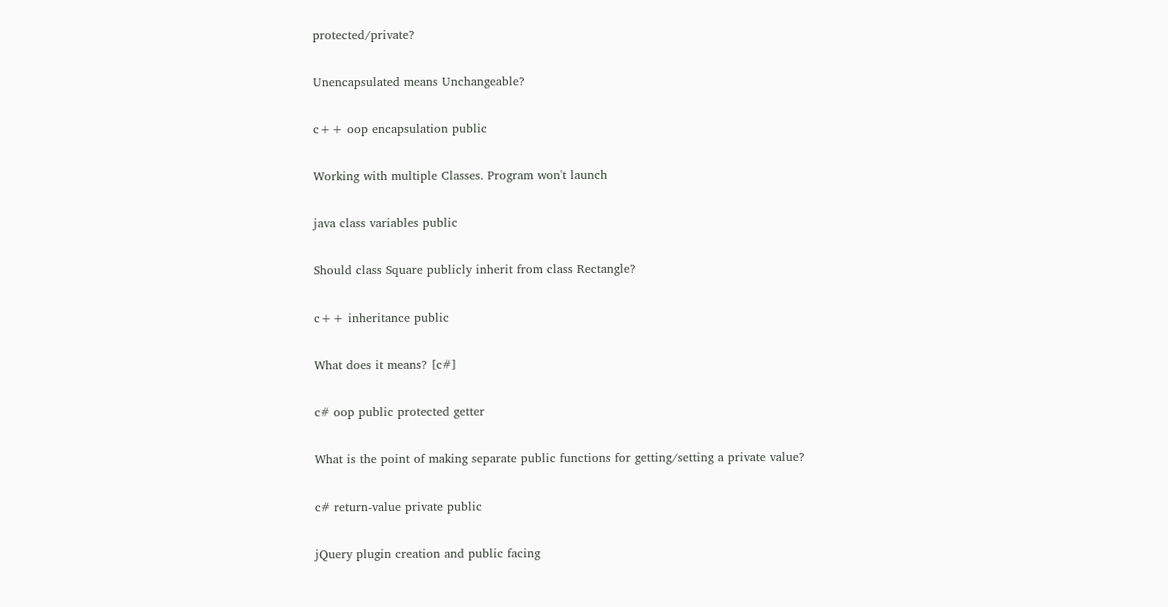protected/private?

Unencapsulated means Unchangeable?

c++ oop encapsulation public

Working with multiple Classes. Program won't launch

java class variables public

Should class Square publicly inherit from class Rectangle?

c++ inheritance public

What does it means? [c#]

c# oop public protected getter

What is the point of making separate public functions for getting/setting a private value?

c# return-value private public

jQuery plugin creation and public facing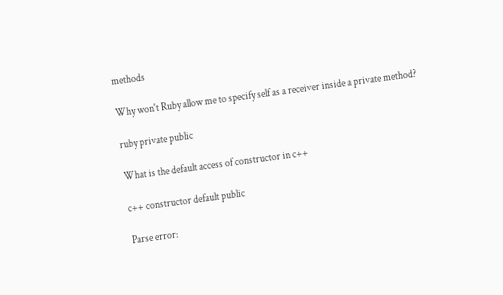methods

Why won't Ruby allow me to specify self as a receiver inside a private method?

ruby private public

What is the default access of constructor in c++

c++ constructor default public

Parse error: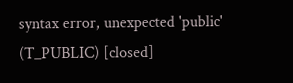syntax error, unexpected 'public' (T_PUBLIC) [closed]